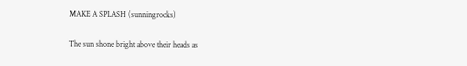MAKE A SPLASH (sunningrocks)

The sun shone bright above their heads as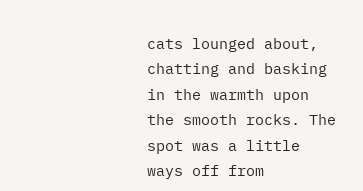cats lounged about, chatting and basking in the warmth upon the smooth rocks. The spot was a little ways off from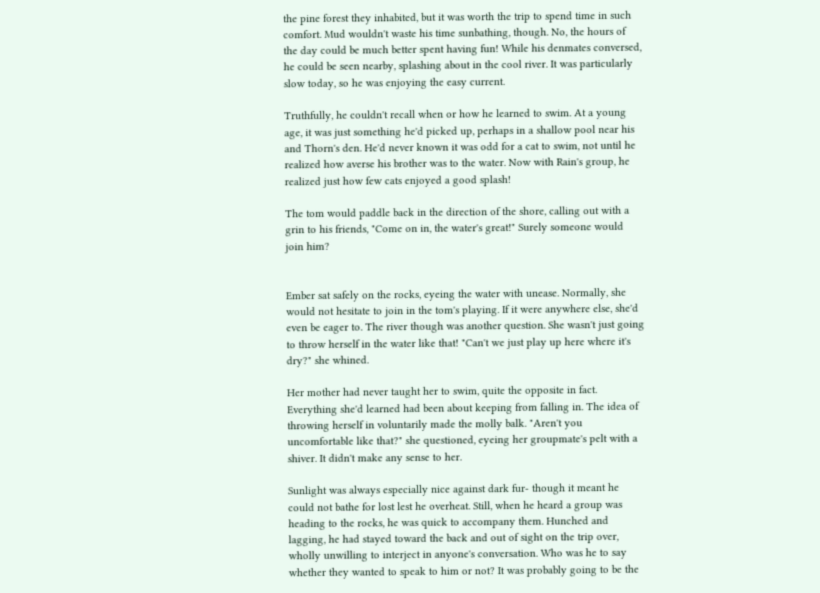the pine forest they inhabited, but it was worth the trip to spend time in such comfort. Mud wouldn't waste his time sunbathing, though. No, the hours of the day could be much better spent having fun! While his denmates conversed, he could be seen nearby, splashing about in the cool river. It was particularly slow today, so he was enjoying the easy current.

Truthfully, he couldn't recall when or how he learned to swim. At a young age, it was just something he'd picked up, perhaps in a shallow pool near his and Thorn's den. He'd never known it was odd for a cat to swim, not until he realized how averse his brother was to the water. Now with Rain's group, he realized just how few cats enjoyed a good splash!

The tom would paddle back in the direction of the shore, calling out with a grin to his friends, "Come on in, the water's great!" Surely someone would join him?


Ember sat safely on the rocks, eyeing the water with unease. Normally, she would not hesitate to join in the tom's playing. If it were anywhere else, she'd even be eager to. The river though was another question. She wasn't just going to throw herself in the water like that! "Can't we just play up here where it's dry?" she whined.

Her mother had never taught her to swim, quite the opposite in fact. Everything she'd learned had been about keeping from falling in. The idea of throwing herself in voluntarily made the molly balk. "Aren't you uncomfortable like that?" she questioned, eyeing her groupmate's pelt with a shiver. It didn't make any sense to her.

Sunlight was always especially nice against dark fur- though it meant he could not bathe for lost lest he overheat. Still, when he heard a group was heading to the rocks, he was quick to accompany them. Hunched and lagging, he had stayed toward the back and out of sight on the trip over, wholly unwilling to interject in anyone's conversation. Who was he to say whether they wanted to speak to him or not? It was probably going to be the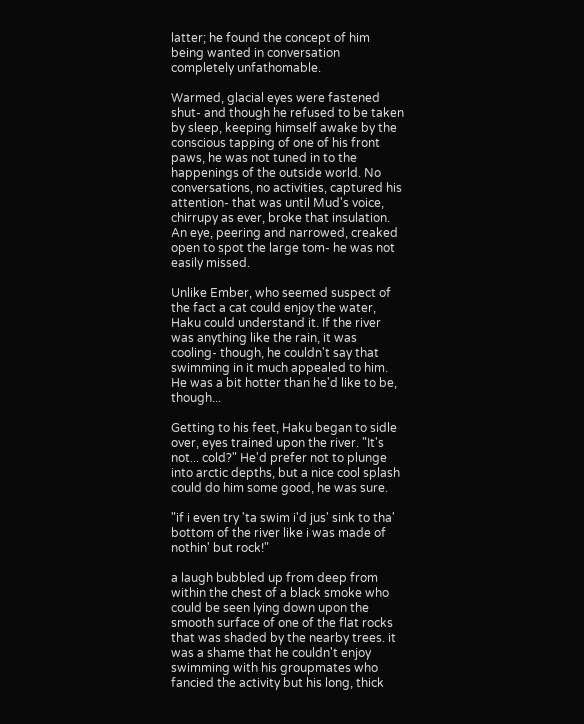latter; he found the concept of him being wanted in conversation completely unfathomable.

Warmed, glacial eyes were fastened shut- and though he refused to be taken by sleep, keeping himself awake by the conscious tapping of one of his front paws, he was not tuned in to the happenings of the outside world. No conversations, no activities, captured his attention- that was until Mud's voice, chirrupy as ever, broke that insulation. An eye, peering and narrowed, creaked open to spot the large tom- he was not easily missed.

Unlike Ember, who seemed suspect of the fact a cat could enjoy the water, Haku could understand it. If the river was anything like the rain, it was cooling- though, he couldn't say that swimming in it much appealed to him. He was a bit hotter than he'd like to be, though...

Getting to his feet, Haku began to sidle over, eyes trained upon the river. "It's not... cold?" He'd prefer not to plunge into arctic depths, but a nice cool splash could do him some good, he was sure.

"if i even try 'ta swim i'd jus' sink to tha' bottom of the river like i was made of nothin' but rock!"

a laugh bubbled up from deep from within the chest of a black smoke who could be seen lying down upon the smooth surface of one of the flat rocks that was shaded by the nearby trees. it was a shame that he couldn't enjoy swimming with his groupmates who fancied the activity but his long, thick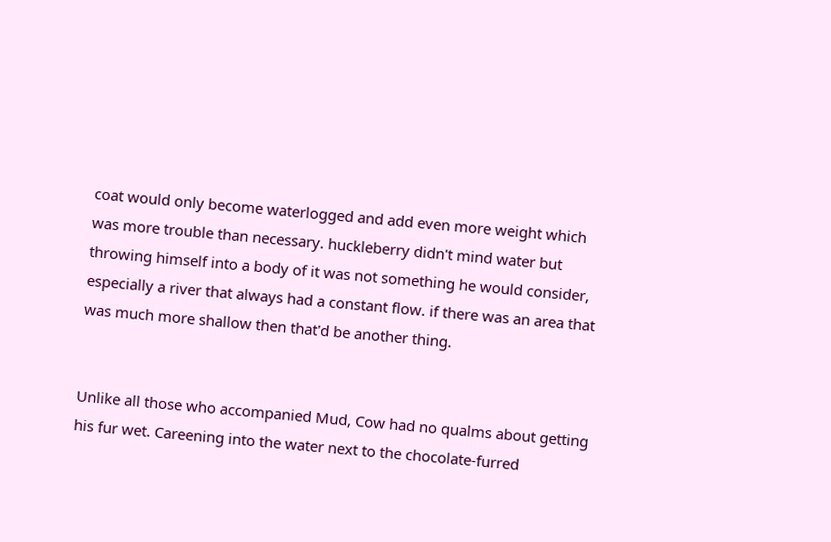coat would only become waterlogged and add even more weight which was more trouble than necessary. huckleberry didn't mind water but throwing himself into a body of it was not something he would consider, especially a river that always had a constant flow. if there was an area that was much more shallow then that'd be another thing.


Unlike all those who accompanied Mud, Cow had no qualms about getting his fur wet. Careening into the water next to the chocolate-furred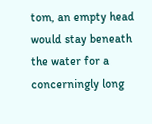tom, an empty head would stay beneath the water for a concerningly long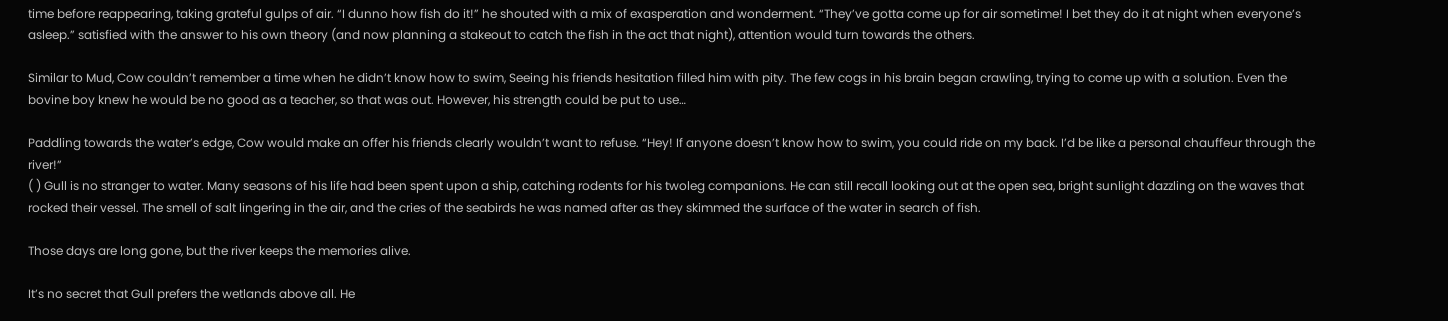time before reappearing, taking grateful gulps of air. “I dunno how fish do it!” he shouted with a mix of exasperation and wonderment. “They’ve gotta come up for air sometime! I bet they do it at night when everyone’s asleep.” satisfied with the answer to his own theory (and now planning a stakeout to catch the fish in the act that night), attention would turn towards the others.

Similar to Mud, Cow couldn’t remember a time when he didn’t know how to swim, Seeing his friends hesitation filled him with pity. The few cogs in his brain began crawling, trying to come up with a solution. Even the bovine boy knew he would be no good as a teacher, so that was out. However, his strength could be put to use…

Paddling towards the water’s edge, Cow would make an offer his friends clearly wouldn’t want to refuse. “Hey! If anyone doesn’t know how to swim, you could ride on my back. I’d be like a personal chauffeur through the river!”
( ) Gull is no stranger to water. Many seasons of his life had been spent upon a ship, catching rodents for his twoleg companions. He can still recall looking out at the open sea, bright sunlight dazzling on the waves that rocked their vessel. The smell of salt lingering in the air, and the cries of the seabirds he was named after as they skimmed the surface of the water in search of fish.

Those days are long gone, but the river keeps the memories alive.

It’s no secret that Gull prefers the wetlands above all. He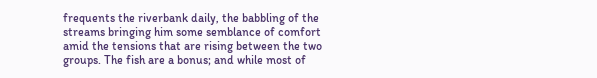frequents the riverbank daily, the babbling of the streams bringing him some semblance of comfort amid the tensions that are rising between the two groups. The fish are a bonus; and while most of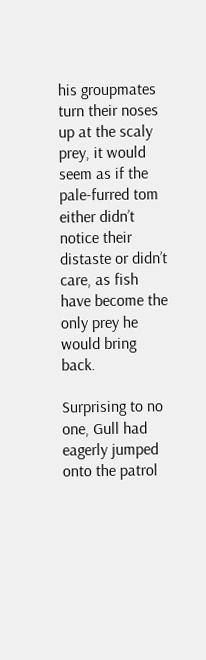his groupmates turn their noses up at the scaly prey, it would seem as if the pale-furred tom either didn’t notice their distaste or didn’t care, as fish have become the only prey he would bring back.

Surprising to no one, Gull had eagerly jumped onto the patrol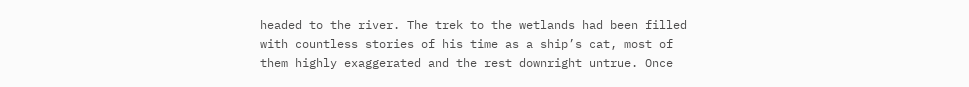headed to the river. The trek to the wetlands had been filled with countless stories of his time as a ship’s cat, most of them highly exaggerated and the rest downright untrue. Once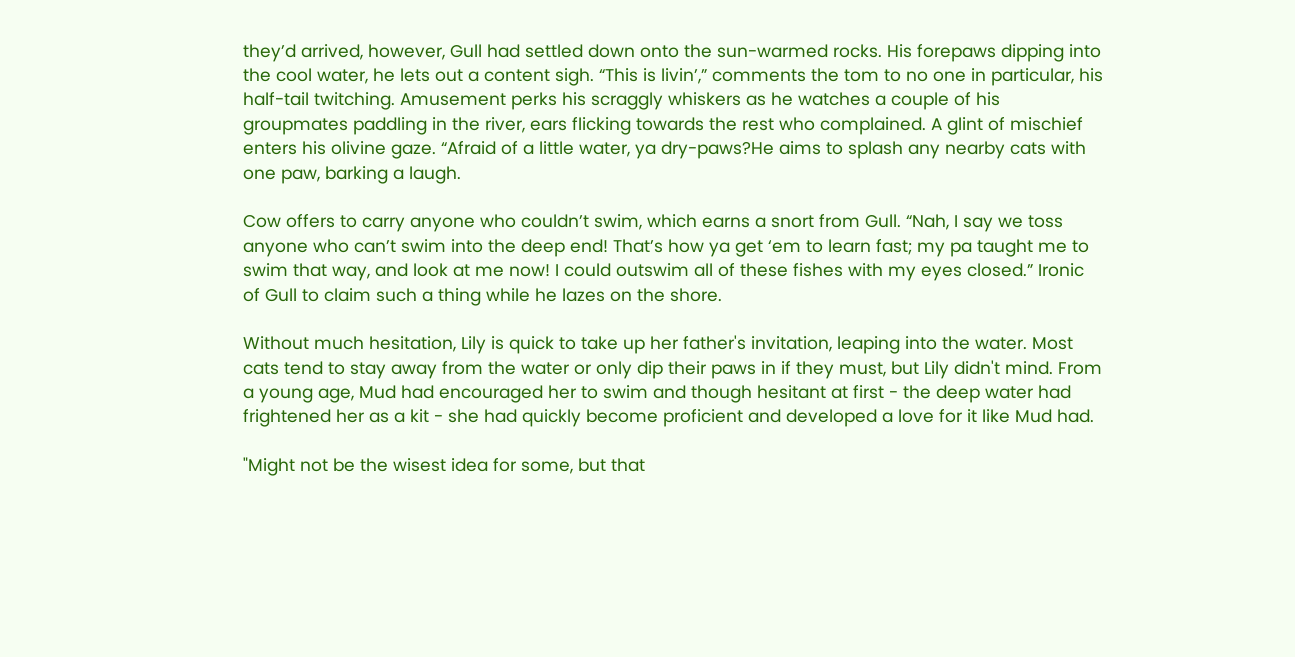they’d arrived, however, Gull had settled down onto the sun-warmed rocks. His forepaws dipping into the cool water, he lets out a content sigh. “This is livin’,” comments the tom to no one in particular, his half-tail twitching. Amusement perks his scraggly whiskers as he watches a couple of his groupmates paddling in the river, ears flicking towards the rest who complained. A glint of mischief enters his olivine gaze. “Afraid of a little water, ya dry-paws?He aims to splash any nearby cats with one paw, barking a laugh.

Cow offers to carry anyone who couldn’t swim, which earns a snort from Gull. “Nah, I say we toss anyone who can’t swim into the deep end! That’s how ya get ‘em to learn fast; my pa taught me to swim that way, and look at me now! I could outswim all of these fishes with my eyes closed.” Ironic of Gull to claim such a thing while he lazes on the shore.

Without much hesitation, Lily is quick to take up her father's invitation, leaping into the water. Most cats tend to stay away from the water or only dip their paws in if they must, but Lily didn't mind. From a young age, Mud had encouraged her to swim and though hesitant at first - the deep water had frightened her as a kit - she had quickly become proficient and developed a love for it like Mud had.

"Might not be the wisest idea for some, but that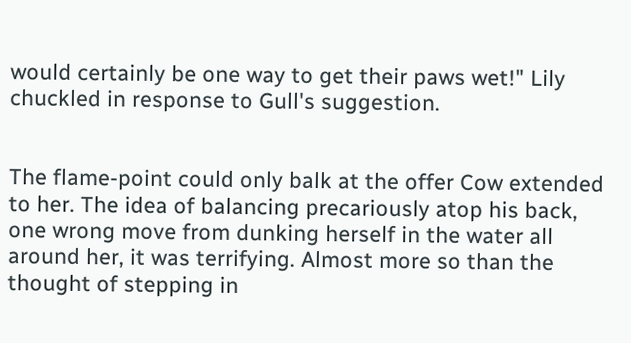would certainly be one way to get their paws wet!" Lily chuckled in response to Gull's suggestion.


The flame-point could only balk at the offer Cow extended to her. The idea of balancing precariously atop his back, one wrong move from dunking herself in the water all around her, it was terrifying. Almost more so than the thought of stepping in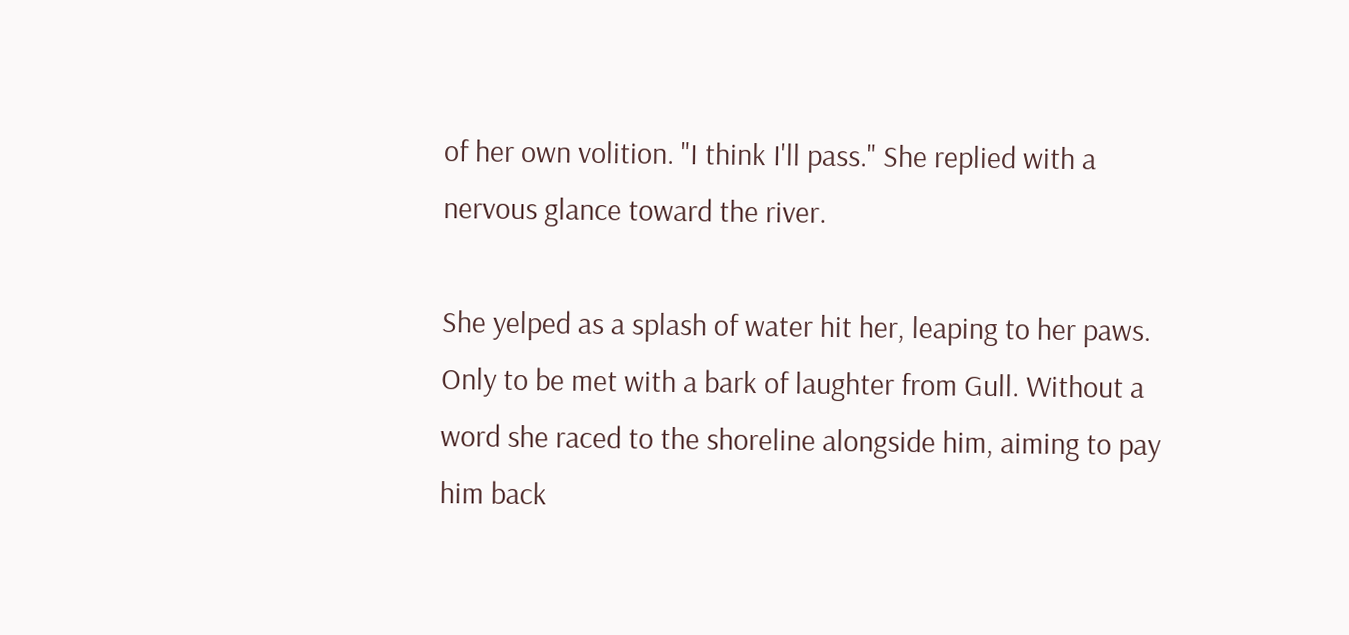of her own volition. "I think I'll pass." She replied with a nervous glance toward the river.

She yelped as a splash of water hit her, leaping to her paws. Only to be met with a bark of laughter from Gull. Without a word she raced to the shoreline alongside him, aiming to pay him back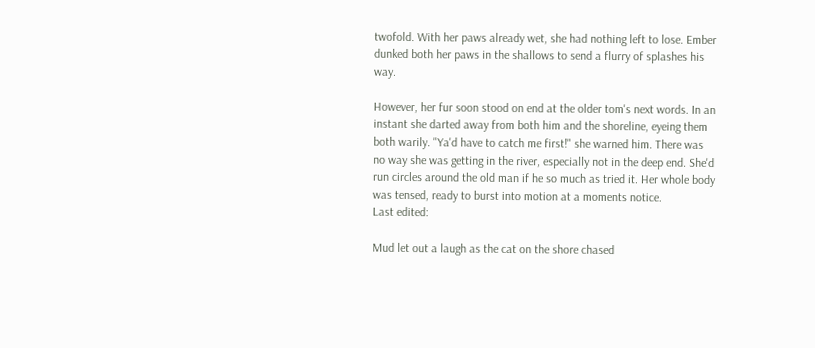twofold. With her paws already wet, she had nothing left to lose. Ember dunked both her paws in the shallows to send a flurry of splashes his way.

However, her fur soon stood on end at the older tom's next words. In an instant she darted away from both him and the shoreline, eyeing them both warily. "Ya'd have to catch me first!" she warned him. There was no way she was getting in the river, especially not in the deep end. She'd run circles around the old man if he so much as tried it. Her whole body was tensed, ready to burst into motion at a moments notice.
Last edited:

Mud let out a laugh as the cat on the shore chased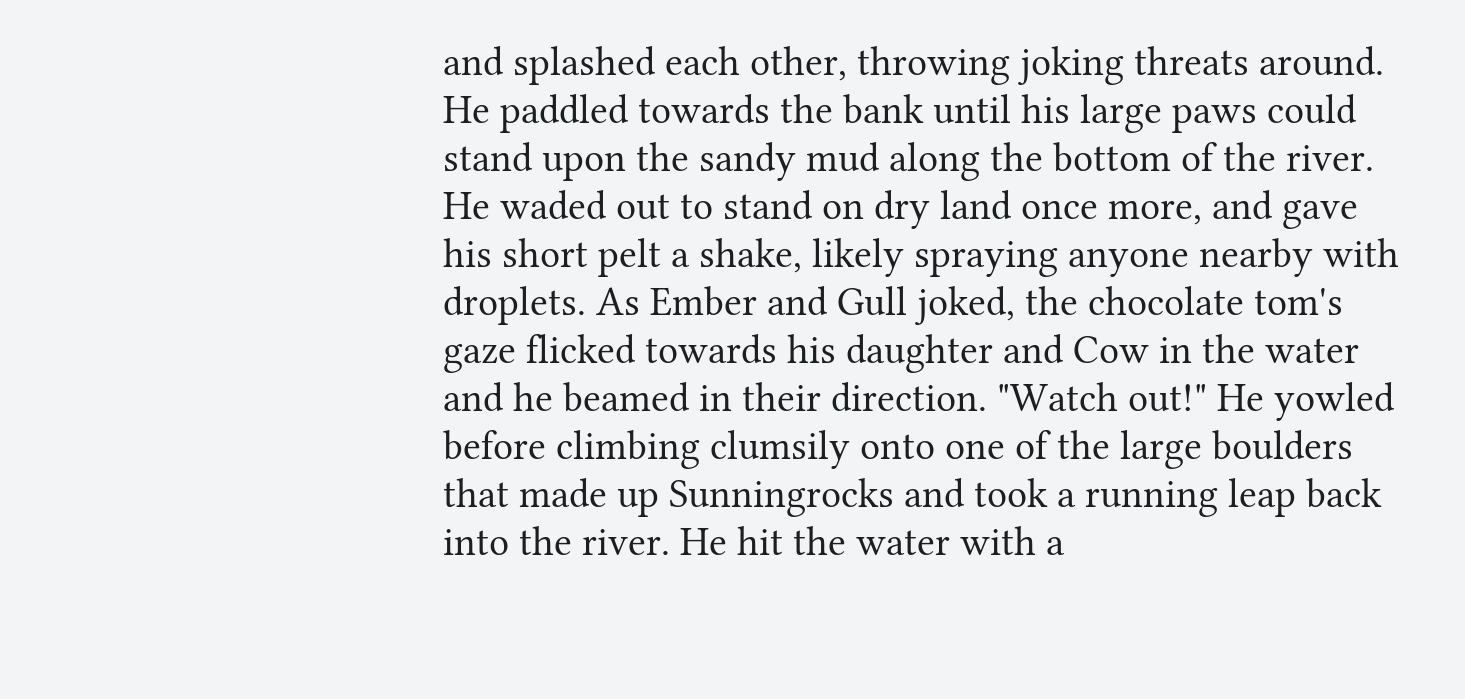and splashed each other, throwing joking threats around. He paddled towards the bank until his large paws could stand upon the sandy mud along the bottom of the river. He waded out to stand on dry land once more, and gave his short pelt a shake, likely spraying anyone nearby with droplets. As Ember and Gull joked, the chocolate tom's gaze flicked towards his daughter and Cow in the water and he beamed in their direction. "Watch out!" He yowled before climbing clumsily onto one of the large boulders that made up Sunningrocks and took a running leap back into the river. He hit the water with a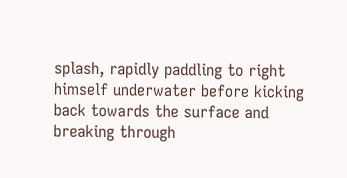splash, rapidly paddling to right himself underwater before kicking back towards the surface and breaking through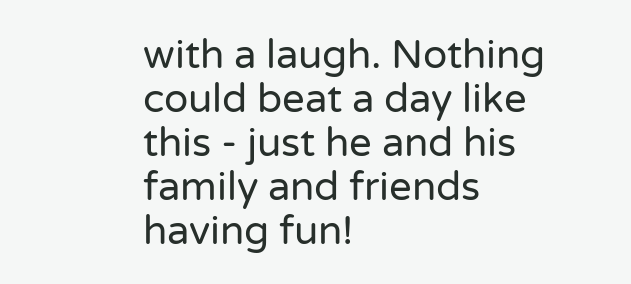with a laugh. Nothing could beat a day like this - just he and his family and friends having fun!